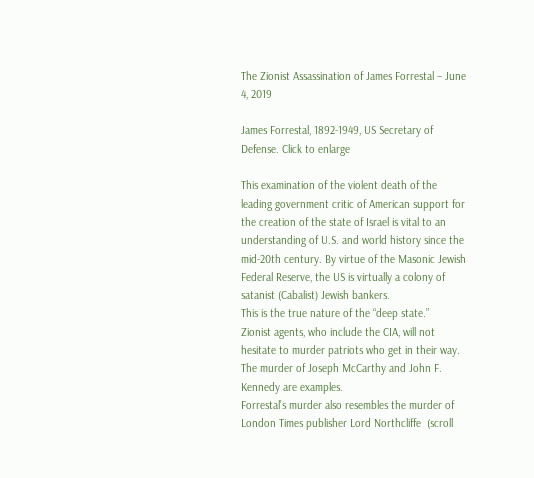The Zionist Assassination of James Forrestal – June 4, 2019

James Forrestal, 1892-1949, US Secretary of Defense. Click to enlarge

This examination of the violent death of the leading government critic of American support for the creation of the state of Israel is vital to an understanding of U.S. and world history since the mid-20th century. By virtue of the Masonic Jewish Federal Reserve, the US is virtually a colony of satanist (Cabalist) Jewish bankers.
This is the true nature of the “deep state.”
Zionist agents, who include the CIA, will not hesitate to murder patriots who get in their way. The murder of Joseph McCarthy and John F. Kennedy are examples.
Forrestal’s murder also resembles the murder of London Times publisher Lord Northcliffe  (scroll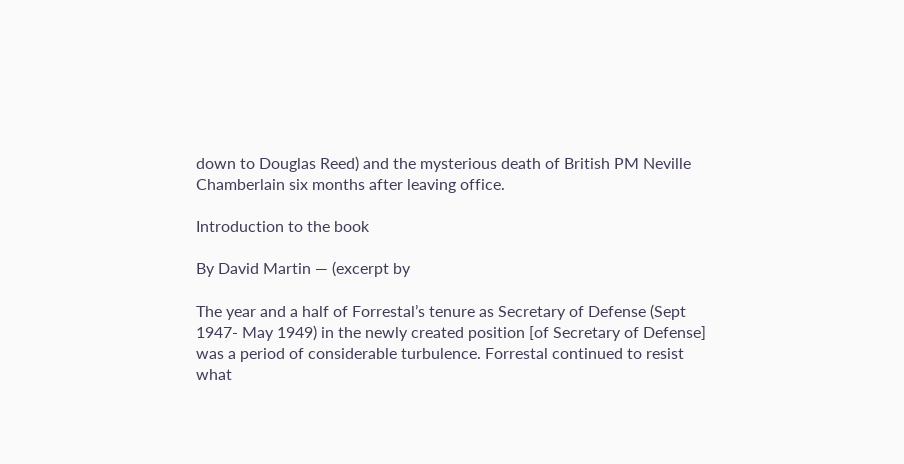down to Douglas Reed) and the mysterious death of British PM Neville Chamberlain six months after leaving office.

Introduction to the book

By David Martin — (excerpt by

The year and a half of Forrestal’s tenure as Secretary of Defense (Sept 1947- May 1949) in the newly created position [of Secretary of Defense] was a period of considerable turbulence. Forrestal continued to resist what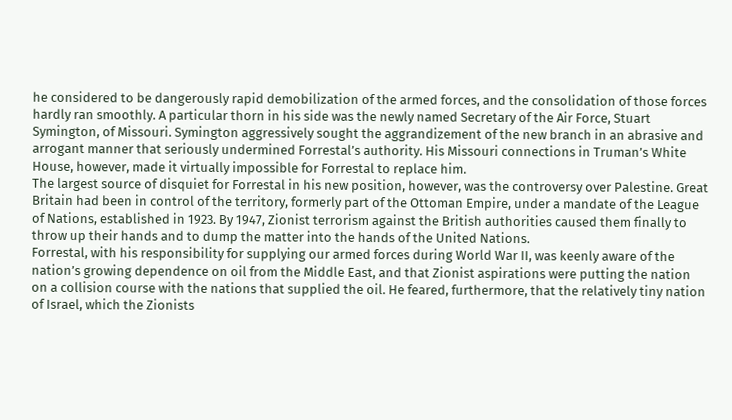he considered to be dangerously rapid demobilization of the armed forces, and the consolidation of those forces hardly ran smoothly. A particular thorn in his side was the newly named Secretary of the Air Force, Stuart Symington, of Missouri. Symington aggressively sought the aggrandizement of the new branch in an abrasive and arrogant manner that seriously undermined Forrestal’s authority. His Missouri connections in Truman’s White House, however, made it virtually impossible for Forrestal to replace him.
The largest source of disquiet for Forrestal in his new position, however, was the controversy over Palestine. Great Britain had been in control of the territory, formerly part of the Ottoman Empire, under a mandate of the League of Nations, established in 1923. By 1947, Zionist terrorism against the British authorities caused them finally to throw up their hands and to dump the matter into the hands of the United Nations.
Forrestal, with his responsibility for supplying our armed forces during World War II, was keenly aware of the nation’s growing dependence on oil from the Middle East, and that Zionist aspirations were putting the nation on a collision course with the nations that supplied the oil. He feared, furthermore, that the relatively tiny nation of Israel, which the Zionists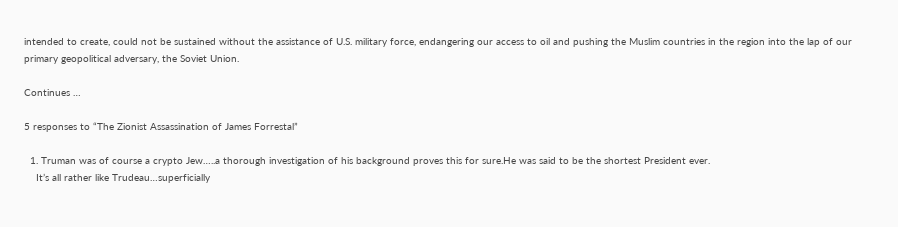intended to create, could not be sustained without the assistance of U.S. military force, endangering our access to oil and pushing the Muslim countries in the region into the lap of our primary geopolitical adversary, the Soviet Union.

Continues …

5 responses to “The Zionist Assassination of James Forrestal”

  1. Truman was of course a crypto Jew…..a thorough investigation of his background proves this for sure.He was said to be the shortest President ever.
    It’s all rather like Trudeau…superficially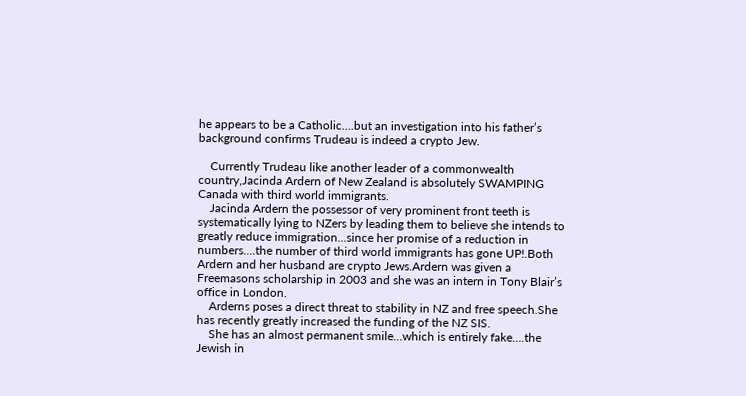he appears to be a Catholic….but an investigation into his father’s background confirms Trudeau is indeed a crypto Jew.

    Currently Trudeau like another leader of a commonwealth country,Jacinda Ardern of New Zealand is absolutely SWAMPING Canada with third world immigrants.
    Jacinda Ardern the possessor of very prominent front teeth is systematically lying to NZers by leading them to believe she intends to greatly reduce immigration…since her promise of a reduction in numbers….the number of third world immigrants has gone UP!.Both Ardern and her husband are crypto Jews.Ardern was given a Freemasons scholarship in 2003 and she was an intern in Tony Blair’s office in London.
    Arderns poses a direct threat to stability in NZ and free speech.She has recently greatly increased the funding of the NZ SIS.
    She has an almost permanent smile…which is entirely fake….the Jewish in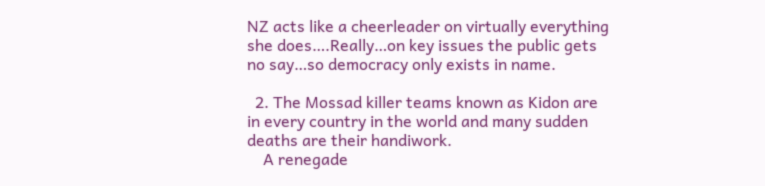NZ acts like a cheerleader on virtually everything she does….Really…on key issues the public gets no say…so democracy only exists in name.

  2. The Mossad killer teams known as Kidon are in every country in the world and many sudden deaths are their handiwork.
    A renegade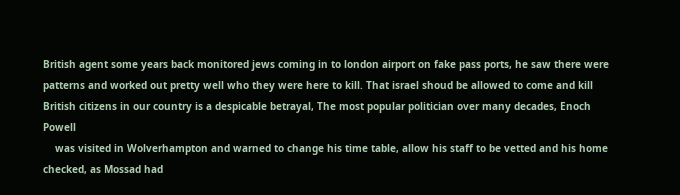British agent some years back monitored jews coming in to london airport on fake pass ports, he saw there were patterns and worked out pretty well who they were here to kill. That israel shoud be allowed to come and kill British citizens in our country is a despicable betrayal, The most popular politician over many decades, Enoch Powell
    was visited in Wolverhampton and warned to change his time table, allow his staff to be vetted and his home checked, as Mossad had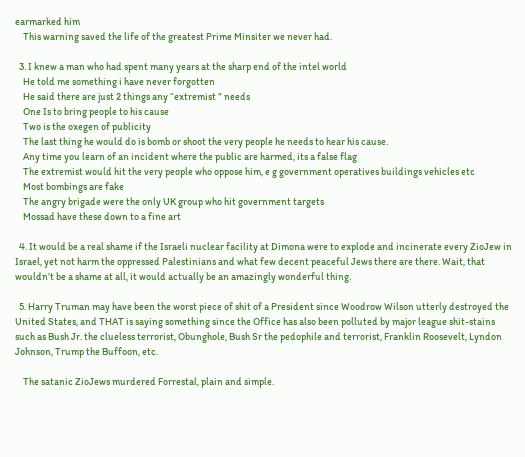earmarked him
    This warning saved the life of the greatest Prime Minsiter we never had.

  3. I knew a man who had spent many years at the sharp end of the intel world
    He told me something i have never forgotten
    He said there are just 2 things any “extremist ” needs
    One Is to bring people to his cause
    Two is the oxegen of publicity
    The last thing he would do is bomb or shoot the very people he needs to hear his cause.
    Any time you learn of an incident where the public are harmed, its a false flag
    The extremist would hit the very people who oppose him, e g government operatives buildings vehicles etc
    Most bombings are fake
    The angry brigade were the only UK group who hit government targets
    Mossad have these down to a fine art

  4. It would be a real shame if the Israeli nuclear facility at Dimona were to explode and incinerate every ZioJew in Israel, yet not harm the oppressed Palestinians and what few decent peaceful Jews there are there. Wait, that wouldn’t be a shame at all, it would actually be an amazingly wonderful thing.

  5. Harry Truman may have been the worst piece of shit of a President since Woodrow Wilson utterly destroyed the United States, and THAT is saying something since the Office has also been polluted by major league shit-stains such as Bush Jr. the clueless terrorist, Obunghole, Bush Sr the pedophile and terrorist, Franklin Roosevelt, Lyndon Johnson, Trump the Buffoon, etc.

    The satanic ZioJews murdered Forrestal, plain and simple.